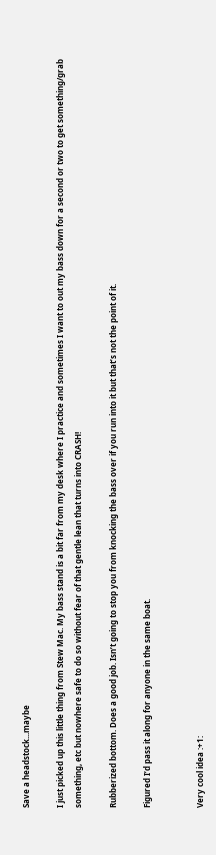Save a headstock...maybe

I just picked up this little thing from Stew Mac. My bass stand is a bit far from my desk where I practice and sometimes I want to out my bass down for a second or two to get something/grab something, etc but nowhere safe to do so without fear of that gentle lean that turns into CRASH!

Rubberized bottom. Does a good job. Isn’t going to stop you from knocking the bass over if you run into it but that’s not the point of it.

Figured I’d pass it along for anyone in the same boat.


Very cool idea :+1: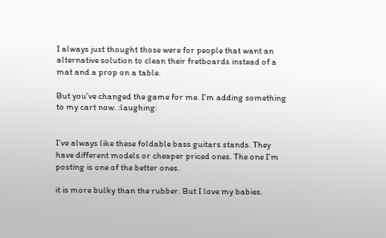I always just thought those were for people that want an alternative solution to clean their fretboards instead of a mat and a prop on a table.

But you’ve changed the game for me. I’m adding something to my cart now. :laughing:


I’ve always like these foldable bass guitars stands. They have different models or cheaper priced ones. The one I’m posting is one of the better ones.

it is more bulky than the rubber. But I love my babies.